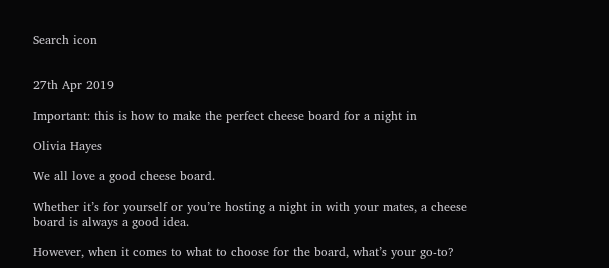Search icon


27th Apr 2019

Important: this is how to make the perfect cheese board for a night in

Olivia Hayes

We all love a good cheese board.

Whether it’s for yourself or you’re hosting a night in with your mates, a cheese board is always a good idea.

However, when it comes to what to choose for the board, what’s your go-to?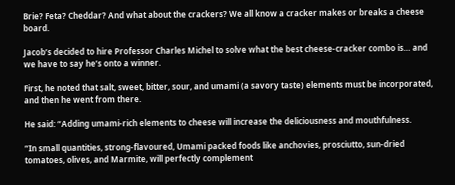Brie? Feta? Cheddar? And what about the crackers? We all know a cracker makes or breaks a cheese board.

Jacob’s decided to hire Professor Charles Michel to solve what the best cheese-cracker combo is… and we have to say he’s onto a winner.

First, he noted that salt, sweet, bitter, sour, and umami (a savory taste) elements must be incorporated, and then he went from there.

He said: “Adding umami-rich elements to cheese will increase the deliciousness and mouthfulness.

“In small quantities, strong-flavoured, Umami packed foods like anchovies, prosciutto, sun-dried tomatoes, olives, and Marmite, will perfectly complement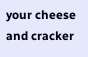your cheese and cracker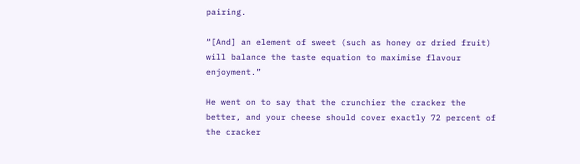pairing.

“[And] an element of sweet (such as honey or dried fruit) will balance the taste equation to maximise flavour enjoyment.”

He went on to say that the crunchier the cracker the better, and your cheese should cover exactly 72 percent of the cracker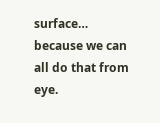surface… because we can all do that from eye.